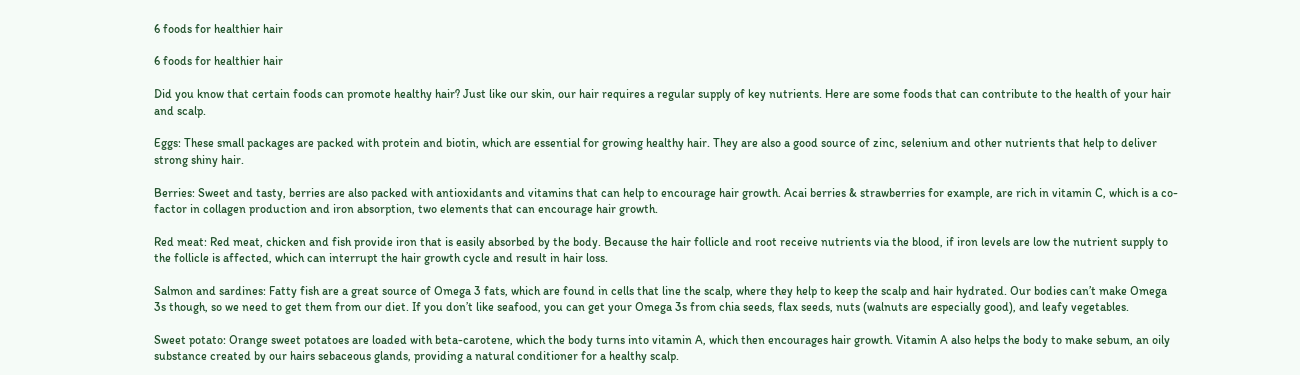6 foods for healthier hair

6 foods for healthier hair

Did you know that certain foods can promote healthy hair? Just like our skin, our hair requires a regular supply of key nutrients. Here are some foods that can contribute to the health of your hair and scalp.

Eggs: These small packages are packed with protein and biotin, which are essential for growing healthy hair. They are also a good source of zinc, selenium and other nutrients that help to deliver strong shiny hair.

Berries: Sweet and tasty, berries are also packed with antioxidants and vitamins that can help to encourage hair growth. Acai berries & strawberries for example, are rich in vitamin C, which is a co-factor in collagen production and iron absorption, two elements that can encourage hair growth.

Red meat: Red meat, chicken and fish provide iron that is easily absorbed by the body. Because the hair follicle and root receive nutrients via the blood, if iron levels are low the nutrient supply to the follicle is affected, which can interrupt the hair growth cycle and result in hair loss.

Salmon and sardines: Fatty fish are a great source of Omega 3 fats, which are found in cells that line the scalp, where they help to keep the scalp and hair hydrated. Our bodies can’t make Omega 3s though, so we need to get them from our diet. If you don’t like seafood, you can get your Omega 3s from chia seeds, flax seeds, nuts (walnuts are especially good), and leafy vegetables.

Sweet potato: Orange sweet potatoes are loaded with beta-carotene, which the body turns into vitamin A, which then encourages hair growth. Vitamin A also helps the body to make sebum, an oily substance created by our hairs sebaceous glands, providing a natural conditioner for a healthy scalp.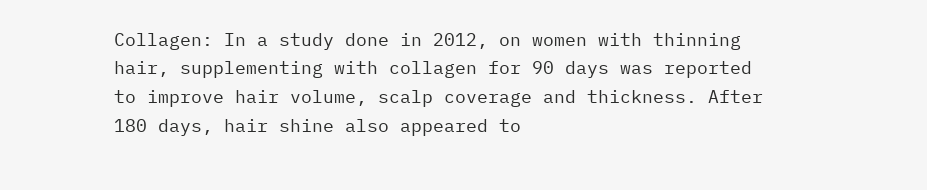Collagen: In a study done in 2012, on women with thinning hair, supplementing with collagen for 90 days was reported to improve hair volume, scalp coverage and thickness. After 180 days, hair shine also appeared to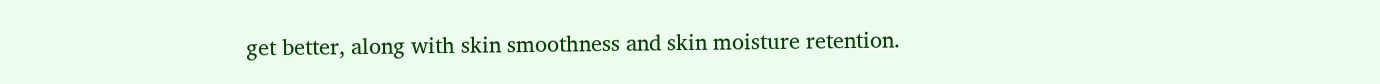get better, along with skin smoothness and skin moisture retention.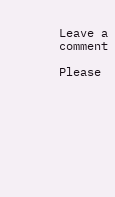Leave a comment

Please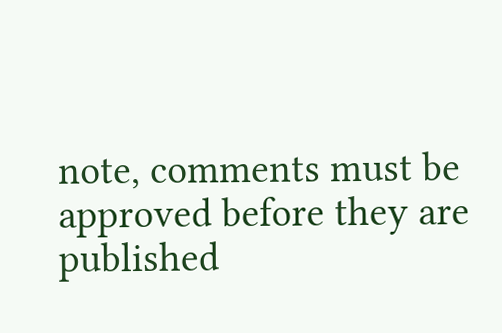note, comments must be approved before they are published